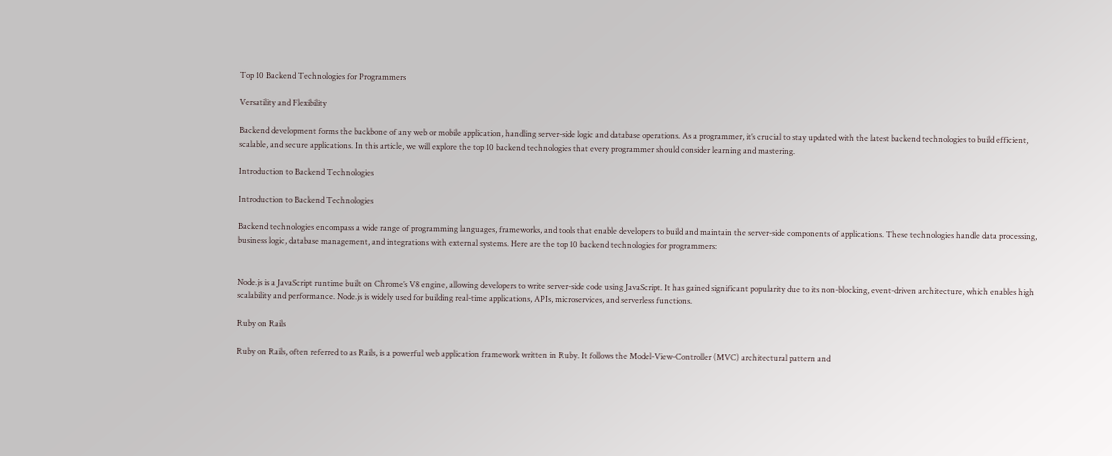Top 10 Backend Technologies for Programmers

Versatility and Flexibility

Backend development forms the backbone of any web or mobile application, handling server-side logic and database operations. As a programmer, it’s crucial to stay updated with the latest backend technologies to build efficient, scalable, and secure applications. In this article, we will explore the top 10 backend technologies that every programmer should consider learning and mastering.

Introduction to Backend Technologies

Introduction to Backend Technologies

Backend technologies encompass a wide range of programming languages, frameworks, and tools that enable developers to build and maintain the server-side components of applications. These technologies handle data processing, business logic, database management, and integrations with external systems. Here are the top 10 backend technologies for programmers:


Node.js is a JavaScript runtime built on Chrome’s V8 engine, allowing developers to write server-side code using JavaScript. It has gained significant popularity due to its non-blocking, event-driven architecture, which enables high scalability and performance. Node.js is widely used for building real-time applications, APIs, microservices, and serverless functions.

Ruby on Rails

Ruby on Rails, often referred to as Rails, is a powerful web application framework written in Ruby. It follows the Model-View-Controller (MVC) architectural pattern and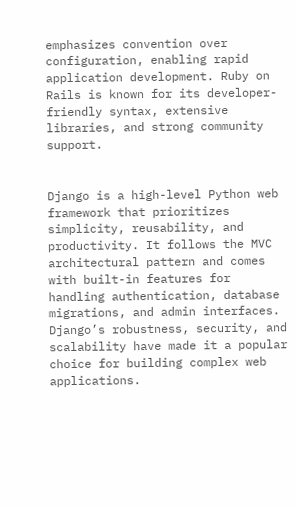emphasizes convention over configuration, enabling rapid application development. Ruby on Rails is known for its developer-friendly syntax, extensive libraries, and strong community support.


Django is a high-level Python web framework that prioritizes simplicity, reusability, and productivity. It follows the MVC architectural pattern and comes with built-in features for handling authentication, database migrations, and admin interfaces. Django’s robustness, security, and scalability have made it a popular choice for building complex web applications.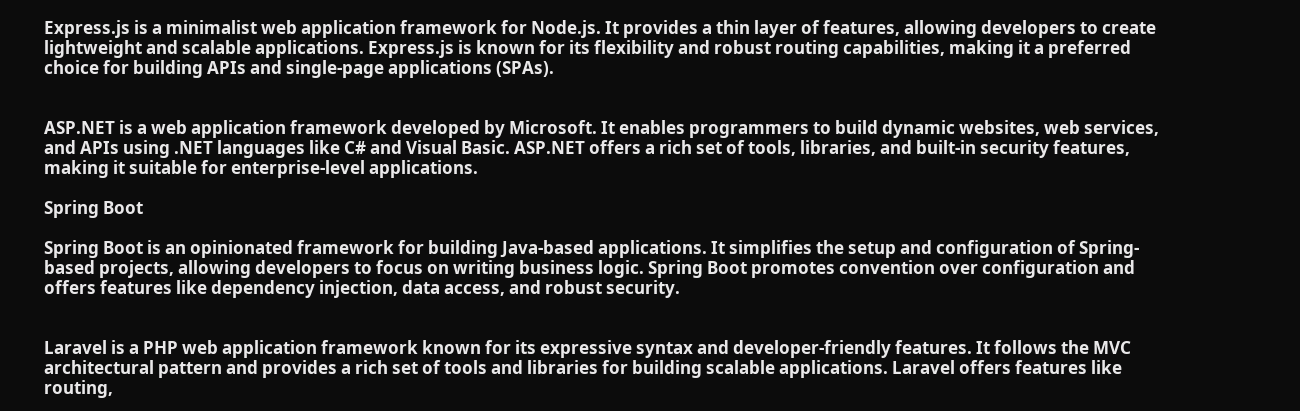Express.js is a minimalist web application framework for Node.js. It provides a thin layer of features, allowing developers to create lightweight and scalable applications. Express.js is known for its flexibility and robust routing capabilities, making it a preferred choice for building APIs and single-page applications (SPAs).


ASP.NET is a web application framework developed by Microsoft. It enables programmers to build dynamic websites, web services, and APIs using .NET languages like C# and Visual Basic. ASP.NET offers a rich set of tools, libraries, and built-in security features, making it suitable for enterprise-level applications.

Spring Boot

Spring Boot is an opinionated framework for building Java-based applications. It simplifies the setup and configuration of Spring-based projects, allowing developers to focus on writing business logic. Spring Boot promotes convention over configuration and offers features like dependency injection, data access, and robust security.


Laravel is a PHP web application framework known for its expressive syntax and developer-friendly features. It follows the MVC architectural pattern and provides a rich set of tools and libraries for building scalable applications. Laravel offers features like routing,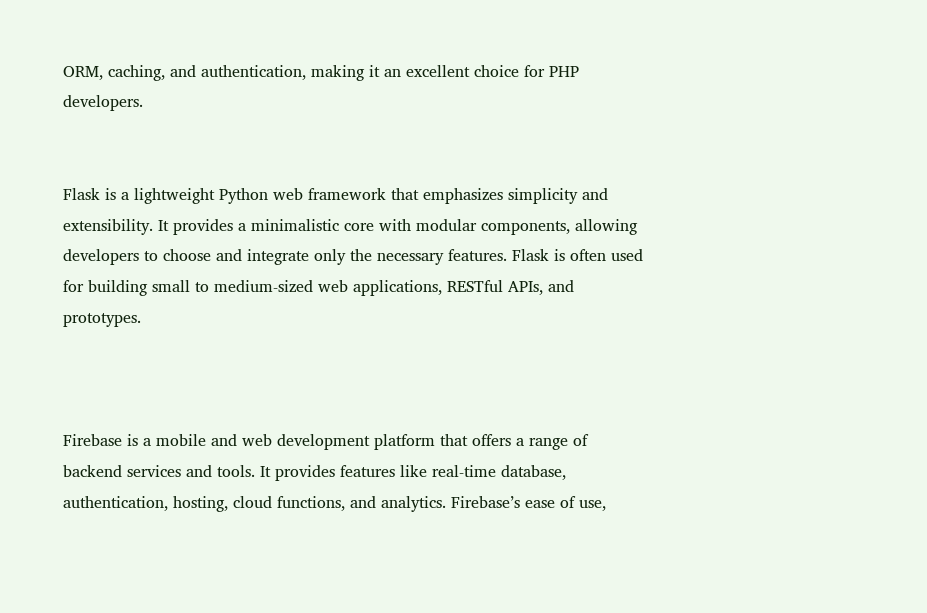ORM, caching, and authentication, making it an excellent choice for PHP developers.


Flask is a lightweight Python web framework that emphasizes simplicity and extensibility. It provides a minimalistic core with modular components, allowing developers to choose and integrate only the necessary features. Flask is often used for building small to medium-sized web applications, RESTful APIs, and prototypes.



Firebase is a mobile and web development platform that offers a range of backend services and tools. It provides features like real-time database, authentication, hosting, cloud functions, and analytics. Firebase’s ease of use,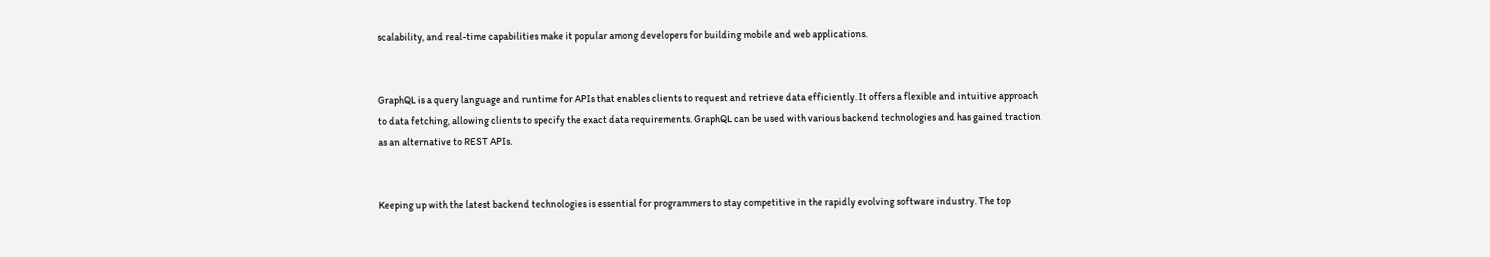scalability, and real-time capabilities make it popular among developers for building mobile and web applications.


GraphQL is a query language and runtime for APIs that enables clients to request and retrieve data efficiently. It offers a flexible and intuitive approach to data fetching, allowing clients to specify the exact data requirements. GraphQL can be used with various backend technologies and has gained traction as an alternative to REST APIs.


Keeping up with the latest backend technologies is essential for programmers to stay competitive in the rapidly evolving software industry. The top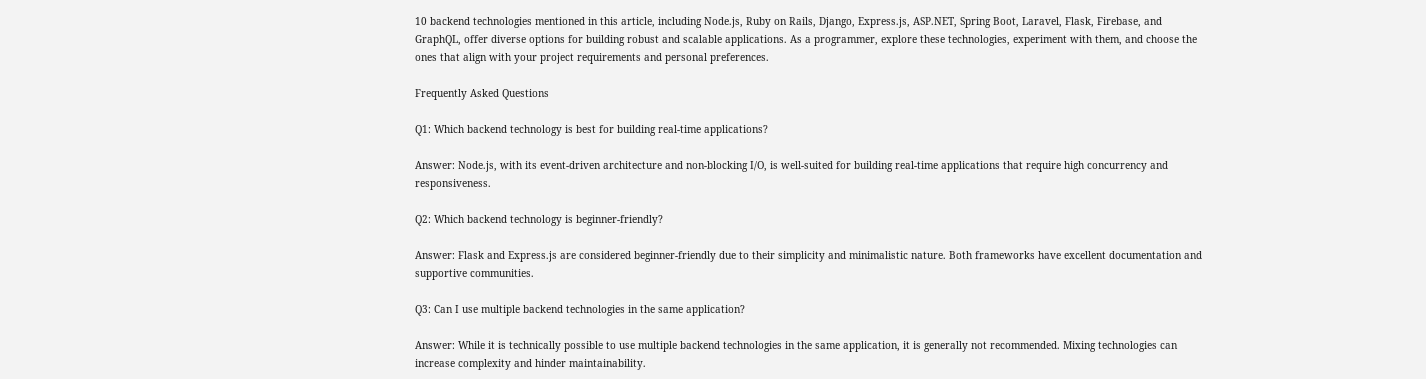10 backend technologies mentioned in this article, including Node.js, Ruby on Rails, Django, Express.js, ASP.NET, Spring Boot, Laravel, Flask, Firebase, and GraphQL, offer diverse options for building robust and scalable applications. As a programmer, explore these technologies, experiment with them, and choose the ones that align with your project requirements and personal preferences.

Frequently Asked Questions

Q1: Which backend technology is best for building real-time applications?

Answer: Node.js, with its event-driven architecture and non-blocking I/O, is well-suited for building real-time applications that require high concurrency and responsiveness.

Q2: Which backend technology is beginner-friendly?

Answer: Flask and Express.js are considered beginner-friendly due to their simplicity and minimalistic nature. Both frameworks have excellent documentation and supportive communities.

Q3: Can I use multiple backend technologies in the same application?

Answer: While it is technically possible to use multiple backend technologies in the same application, it is generally not recommended. Mixing technologies can increase complexity and hinder maintainability.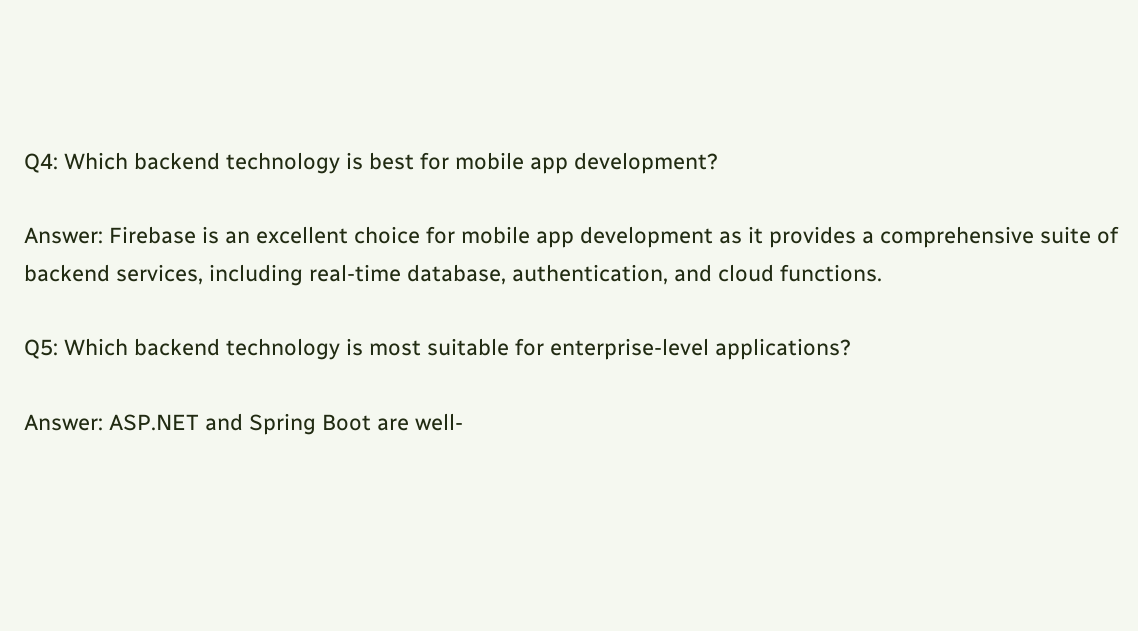Q4: Which backend technology is best for mobile app development?

Answer: Firebase is an excellent choice for mobile app development as it provides a comprehensive suite of backend services, including real-time database, authentication, and cloud functions.

Q5: Which backend technology is most suitable for enterprise-level applications?

Answer: ASP.NET and Spring Boot are well-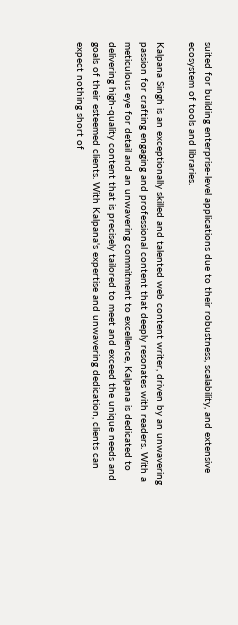suited for building enterprise-level applications due to their robustness, scalability, and extensive ecosystem of tools and libraries.

Kalpana Singh is an exceptionally skilled and talented web content writer, driven by an unwavering passion for crafting engaging and professional content that deeply resonates with readers. With a meticulous eye for detail and an unwavering commitment to excellence, Kalpana is dedicated to delivering high-quality content that is precisely tailored to meet and exceed the unique needs and goals of their esteemed clients. With Kalpana's expertise and unwavering dedication, clients can expect nothing short of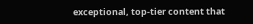exceptional, top-tier content that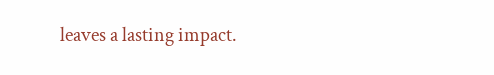leaves a lasting impact.